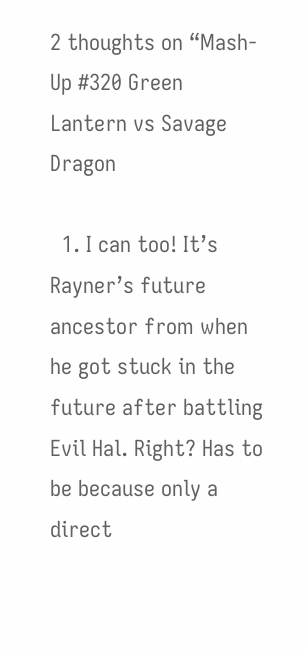2 thoughts on “Mash-Up #320 Green Lantern vs Savage Dragon

  1. I can too! It’s Rayner’s future ancestor from when he got stuck in the future after battling Evil Hal. Right? Has to be because only a direct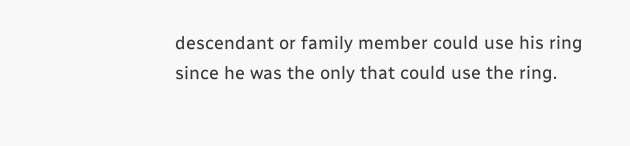descendant or family member could use his ring since he was the only that could use the ring.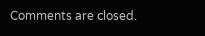Comments are closed.